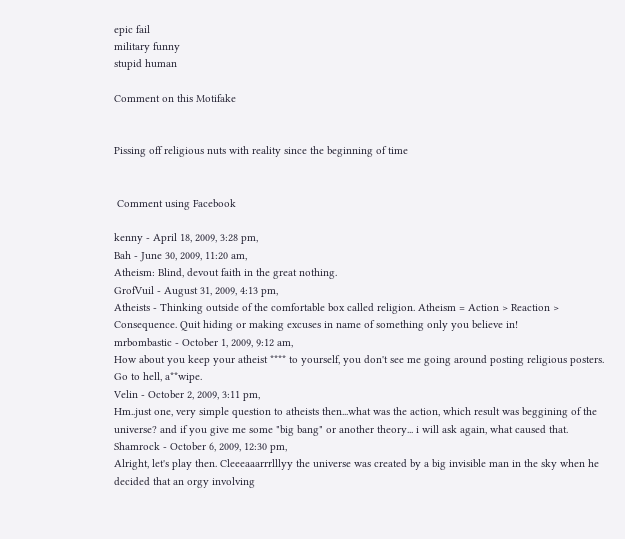epic fail
military funny
stupid human

Comment on this Motifake


Pissing off religious nuts with reality since the beginning of time


 Comment using Facebook

kenny - April 18, 2009, 3:28 pm,
Bah - June 30, 2009, 11:20 am,
Atheism: Blind, devout faith in the great nothing.
GrofVuil - August 31, 2009, 4:13 pm,
Atheists - Thinking outside of the comfortable box called religion. Atheism = Action > Reaction > Consequence. Quit hiding or making excuses in name of something only you believe in!
mrbombastic - October 1, 2009, 9:12 am,
How about you keep your atheist **** to yourself, you don't see me going around posting religious posters. Go to hell, a**wipe.
Velin - October 2, 2009, 3:11 pm,
Hm..just one, very simple question to atheists then...what was the action, which result was beggining of the universe? and if you give me some "big bang" or another theory... i will ask again, what caused that.
Shamrock - October 6, 2009, 12:30 pm,
Alright, let's play then. Cleeeaaarrrlllyy the universe was created by a big invisible man in the sky when he decided that an orgy involving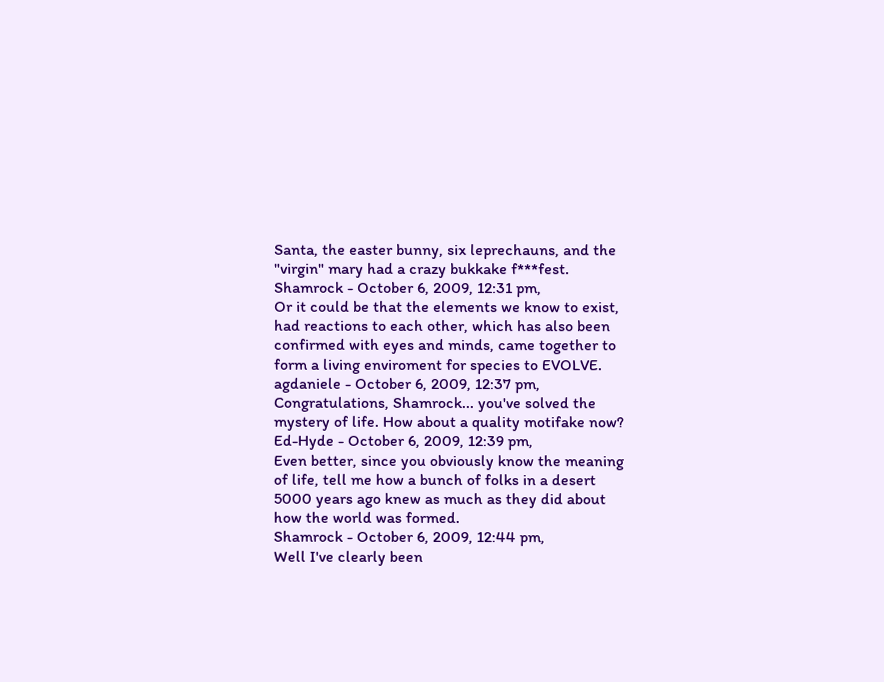Santa, the easter bunny, six leprechauns, and the "virgin" mary had a crazy bukkake f***fest.
Shamrock - October 6, 2009, 12:31 pm,
Or it could be that the elements we know to exist, had reactions to each other, which has also been confirmed with eyes and minds, came together to form a living enviroment for species to EVOLVE.
agdaniele - October 6, 2009, 12:37 pm,
Congratulations, Shamrock... you've solved the mystery of life. How about a quality motifake now?
Ed-Hyde - October 6, 2009, 12:39 pm,
Even better, since you obviously know the meaning of life, tell me how a bunch of folks in a desert 5000 years ago knew as much as they did about how the world was formed.
Shamrock - October 6, 2009, 12:44 pm,
Well I've clearly been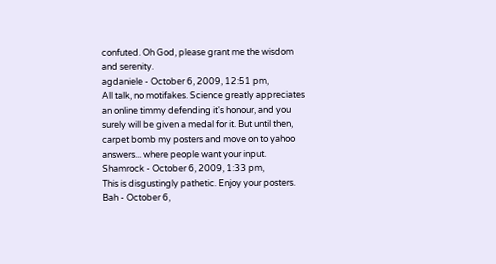confuted. Oh God, please grant me the wisdom and serenity.
agdaniele - October 6, 2009, 12:51 pm,
All talk, no motifakes. Science greatly appreciates an online timmy defending it's honour, and you surely will be given a medal for it. But until then, carpet bomb my posters and move on to yahoo answers... where people want your input.
Shamrock - October 6, 2009, 1:33 pm,
This is disgustingly pathetic. Enjoy your posters.
Bah - October 6,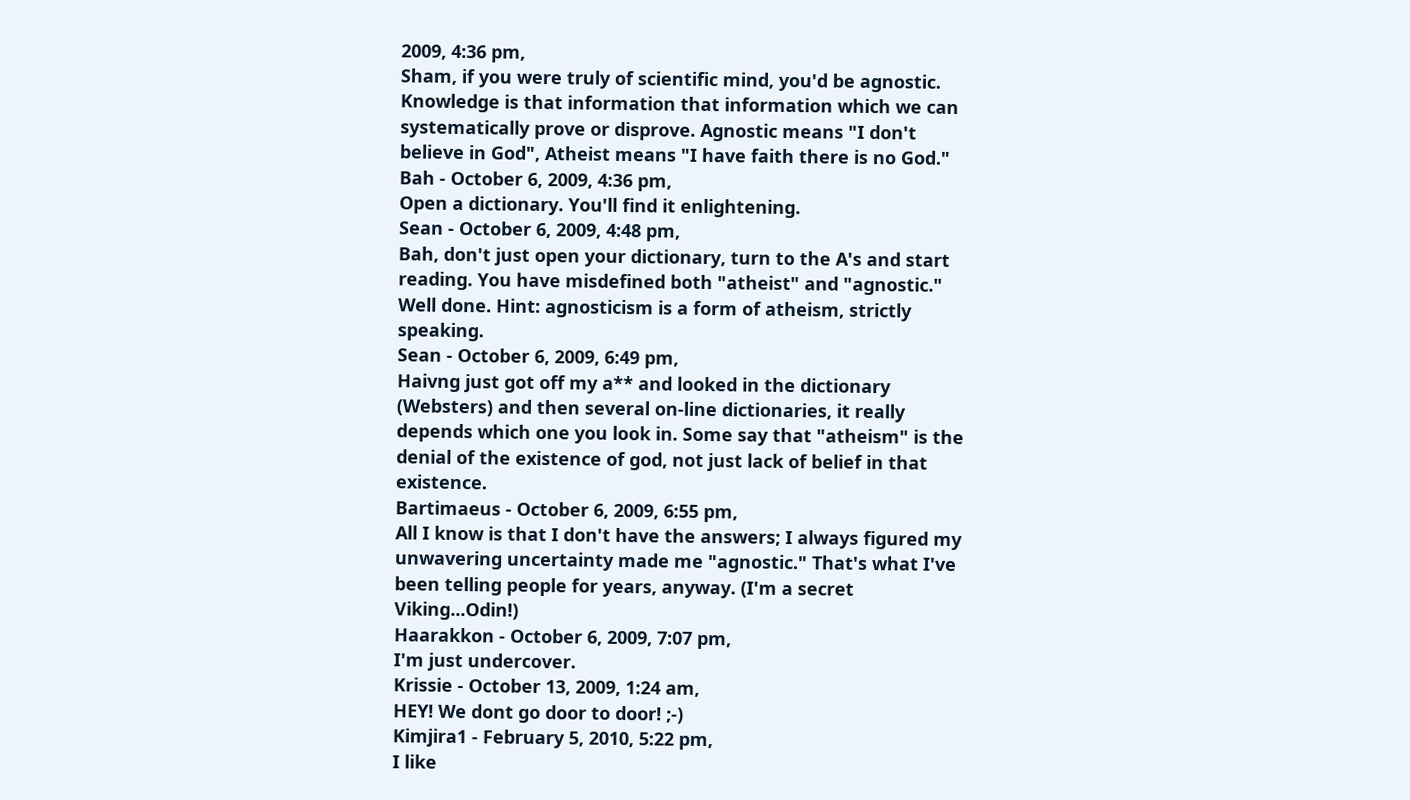2009, 4:36 pm,
Sham, if you were truly of scientific mind, you'd be agnostic. Knowledge is that information that information which we can systematically prove or disprove. Agnostic means "I don't believe in God", Atheist means "I have faith there is no God."
Bah - October 6, 2009, 4:36 pm,
Open a dictionary. You'll find it enlightening.
Sean - October 6, 2009, 4:48 pm,
Bah, don't just open your dictionary, turn to the A's and start reading. You have misdefined both "atheist" and "agnostic." Well done. Hint: agnosticism is a form of atheism, strictly speaking.
Sean - October 6, 2009, 6:49 pm,
Haivng just got off my a** and looked in the dictionary (Websters) and then several on-line dictionaries, it really depends which one you look in. Some say that "atheism" is the denial of the existence of god, not just lack of belief in that existence.
Bartimaeus - October 6, 2009, 6:55 pm,
All I know is that I don't have the answers; I always figured my unwavering uncertainty made me "agnostic." That's what I've been telling people for years, anyway. (I'm a secret Viking...Odin!)
Haarakkon - October 6, 2009, 7:07 pm,
I'm just undercover.
Krissie - October 13, 2009, 1:24 am,
HEY! We dont go door to door! ;-)
Kimjira1 - February 5, 2010, 5:22 pm,
I like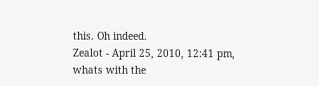this. Oh indeed.
Zealot - April 25, 2010, 12:41 pm,
whats with the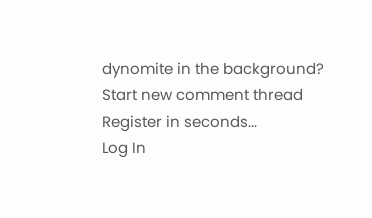dynomite in the background?
Start new comment thread
Register in seconds...
Log In